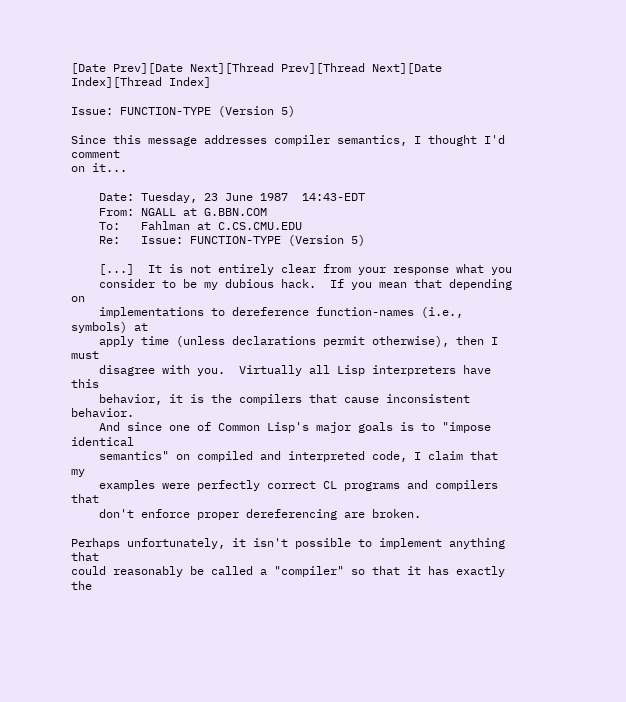[Date Prev][Date Next][Thread Prev][Thread Next][Date Index][Thread Index]

Issue: FUNCTION-TYPE (Version 5)

Since this message addresses compiler semantics, I thought I'd comment
on it...

    Date: Tuesday, 23 June 1987  14:43-EDT
    From: NGALL at G.BBN.COM
    To:   Fahlman at C.CS.CMU.EDU
    Re:   Issue: FUNCTION-TYPE (Version 5)

    [...]  It is not entirely clear from your response what you
    consider to be my dubious hack.  If you mean that depending on
    implementations to dereference function-names (i.e., symbols) at
    apply time (unless declarations permit otherwise), then I must
    disagree with you.  Virtually all Lisp interpreters have this
    behavior, it is the compilers that cause inconsistent behavior.
    And since one of Common Lisp's major goals is to "impose identical
    semantics" on compiled and interpreted code, I claim that my
    examples were perfectly correct CL programs and compilers that
    don't enforce proper dereferencing are broken.

Perhaps unfortunately, it isn't possible to implement anything that
could reasonably be called a "compiler" so that it has exactly the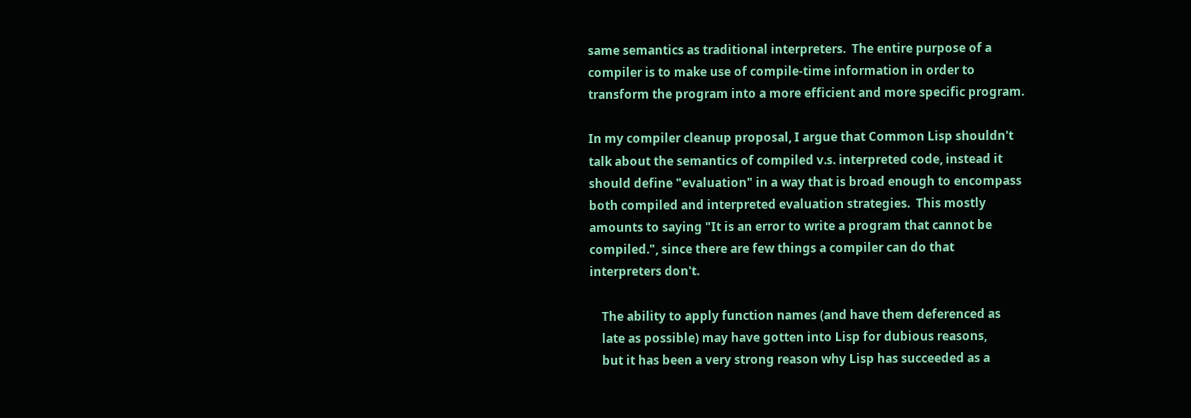same semantics as traditional interpreters.  The entire purpose of a
compiler is to make use of compile-time information in order to
transform the program into a more efficient and more specific program.

In my compiler cleanup proposal, I argue that Common Lisp shouldn't
talk about the semantics of compiled v.s. interpreted code, instead it
should define "evaluation" in a way that is broad enough to encompass
both compiled and interpreted evaluation strategies.  This mostly
amounts to saying "It is an error to write a program that cannot be
compiled.", since there are few things a compiler can do that
interpreters don't.

    The ability to apply function names (and have them deferenced as
    late as possible) may have gotten into Lisp for dubious reasons,
    but it has been a very strong reason why Lisp has succeeded as a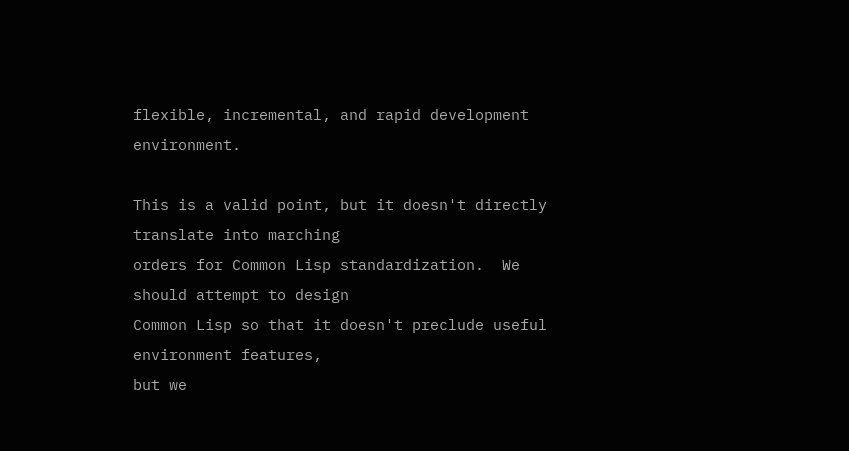flexible, incremental, and rapid development environment.

This is a valid point, but it doesn't directly translate into marching
orders for Common Lisp standardization.  We should attempt to design
Common Lisp so that it doesn't preclude useful environment features,
but we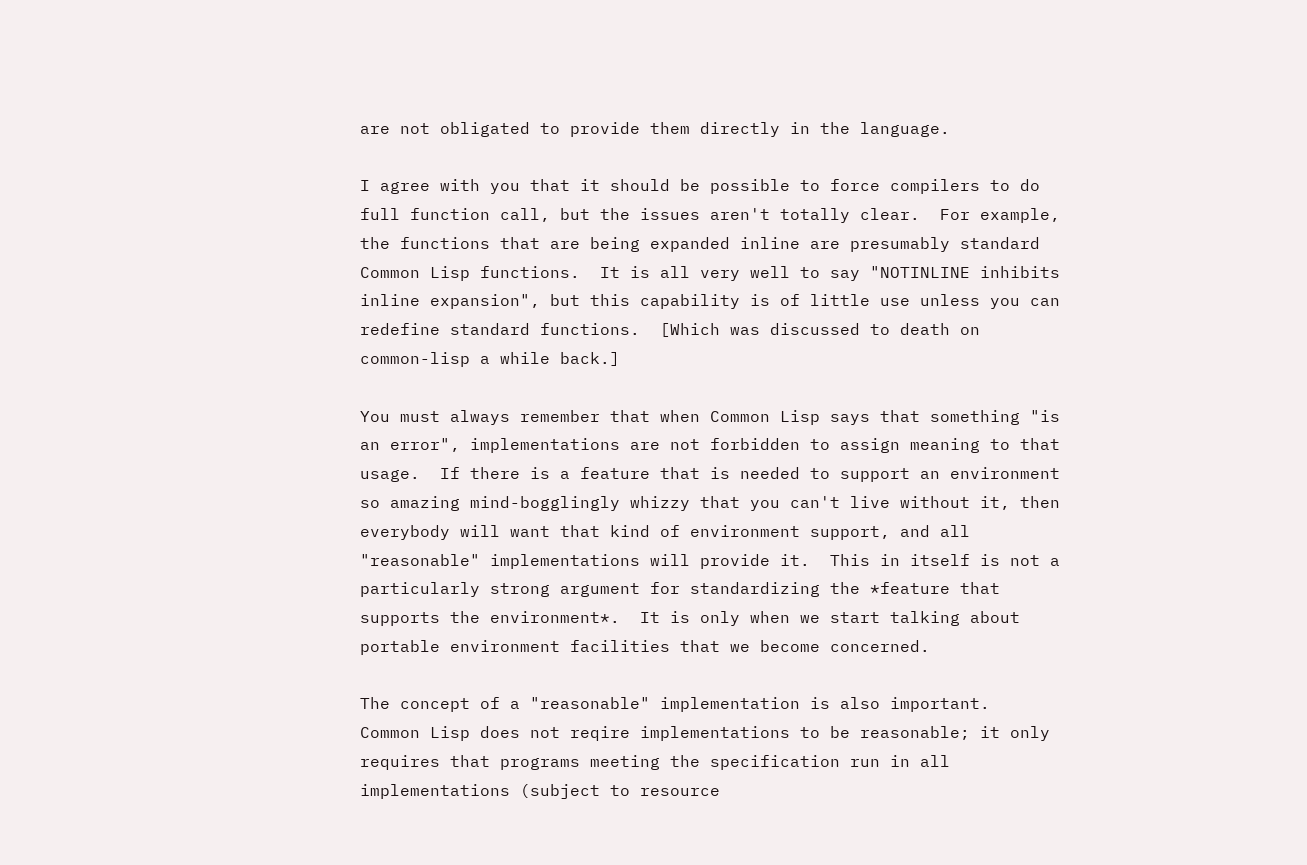are not obligated to provide them directly in the language.

I agree with you that it should be possible to force compilers to do
full function call, but the issues aren't totally clear.  For example,
the functions that are being expanded inline are presumably standard
Common Lisp functions.  It is all very well to say "NOTINLINE inhibits
inline expansion", but this capability is of little use unless you can
redefine standard functions.  [Which was discussed to death on
common-lisp a while back.]

You must always remember that when Common Lisp says that something "is
an error", implementations are not forbidden to assign meaning to that
usage.  If there is a feature that is needed to support an environment
so amazing mind-bogglingly whizzy that you can't live without it, then
everybody will want that kind of environment support, and all
"reasonable" implementations will provide it.  This in itself is not a
particularly strong argument for standardizing the *feature that
supports the environment*.  It is only when we start talking about
portable environment facilities that we become concerned.

The concept of a "reasonable" implementation is also important.
Common Lisp does not reqire implementations to be reasonable; it only
requires that programs meeting the specification run in all
implementations (subject to resource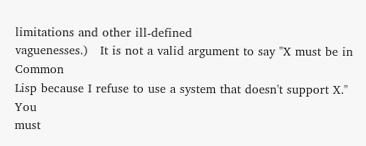limitations and other ill-defined
vaguenesses.)   It is not a valid argument to say "X must be in Common
Lisp because I refuse to use a system that doesn't support X."  You
must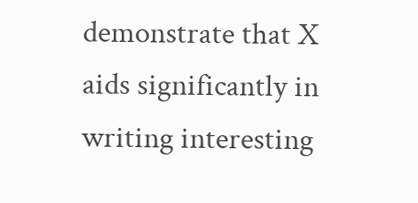demonstrate that X aids significantly in writing interesting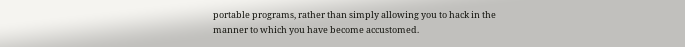portable programs, rather than simply allowing you to hack in the
manner to which you have become accustomed.